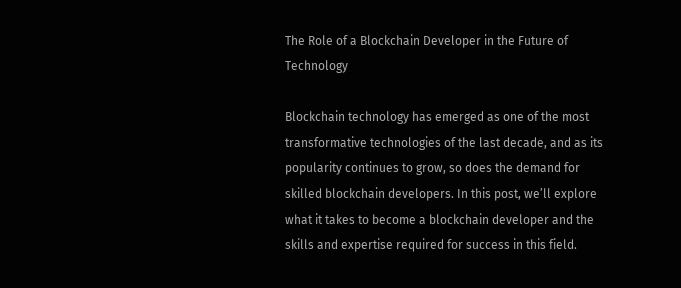The Role of a Blockchain Developer in the Future of Technology

Blockchain technology has emerged as one of the most transformative technologies of the last decade, and as its popularity continues to grow, so does the demand for skilled blockchain developers. In this post, we’ll explore what it takes to become a blockchain developer and the skills and expertise required for success in this field.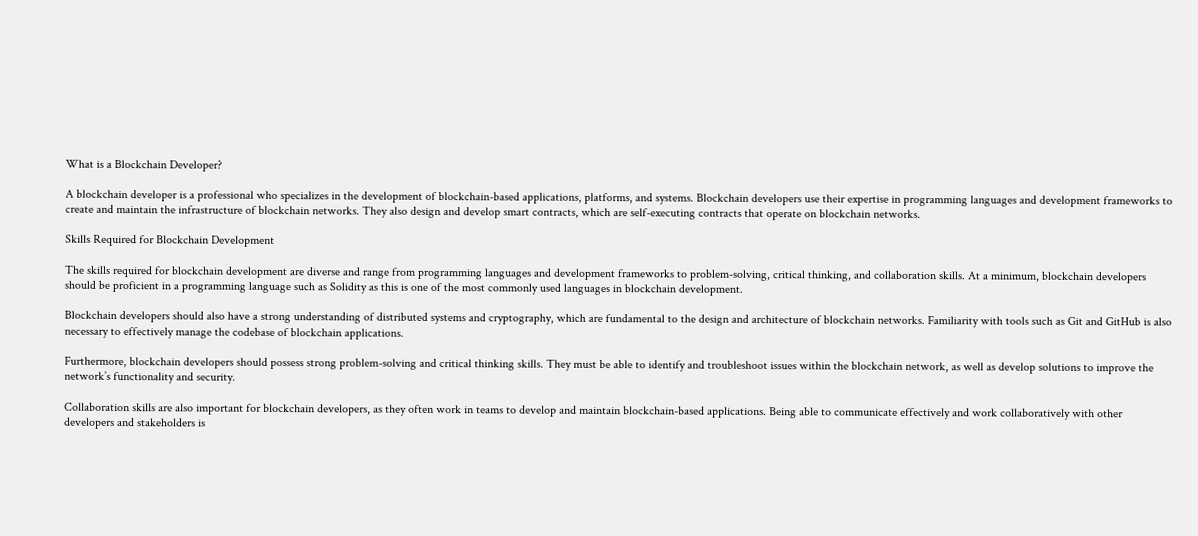What is a Blockchain Developer?

A blockchain developer is a professional who specializes in the development of blockchain-based applications, platforms, and systems. Blockchain developers use their expertise in programming languages and development frameworks to create and maintain the infrastructure of blockchain networks. They also design and develop smart contracts, which are self-executing contracts that operate on blockchain networks.

Skills Required for Blockchain Development

The skills required for blockchain development are diverse and range from programming languages and development frameworks to problem-solving, critical thinking, and collaboration skills. At a minimum, blockchain developers should be proficient in a programming language such as Solidity as this is one of the most commonly used languages in blockchain development.

Blockchain developers should also have a strong understanding of distributed systems and cryptography, which are fundamental to the design and architecture of blockchain networks. Familiarity with tools such as Git and GitHub is also necessary to effectively manage the codebase of blockchain applications.

Furthermore, blockchain developers should possess strong problem-solving and critical thinking skills. They must be able to identify and troubleshoot issues within the blockchain network, as well as develop solutions to improve the network’s functionality and security.

Collaboration skills are also important for blockchain developers, as they often work in teams to develop and maintain blockchain-based applications. Being able to communicate effectively and work collaboratively with other developers and stakeholders is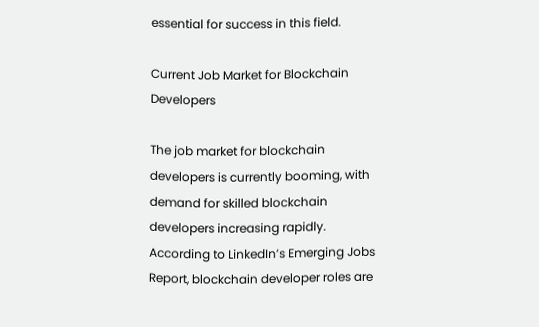essential for success in this field.

Current Job Market for Blockchain Developers

The job market for blockchain developers is currently booming, with demand for skilled blockchain developers increasing rapidly. According to LinkedIn’s Emerging Jobs Report, blockchain developer roles are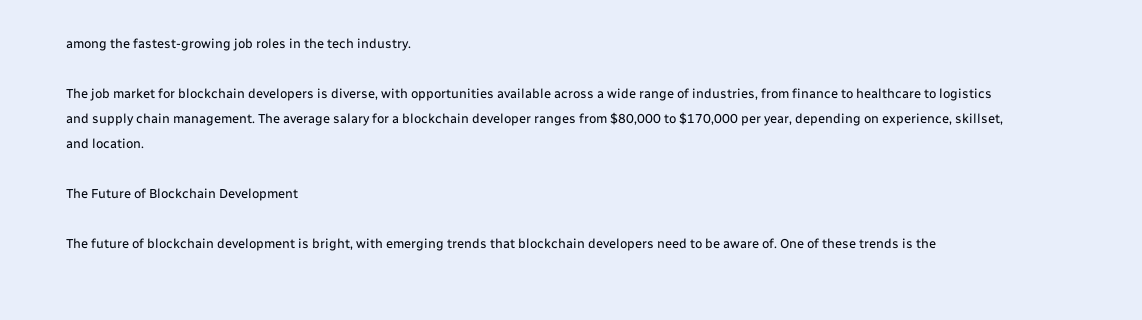among the fastest-growing job roles in the tech industry.

The job market for blockchain developers is diverse, with opportunities available across a wide range of industries, from finance to healthcare to logistics and supply chain management. The average salary for a blockchain developer ranges from $80,000 to $170,000 per year, depending on experience, skillset, and location.

The Future of Blockchain Development

The future of blockchain development is bright, with emerging trends that blockchain developers need to be aware of. One of these trends is the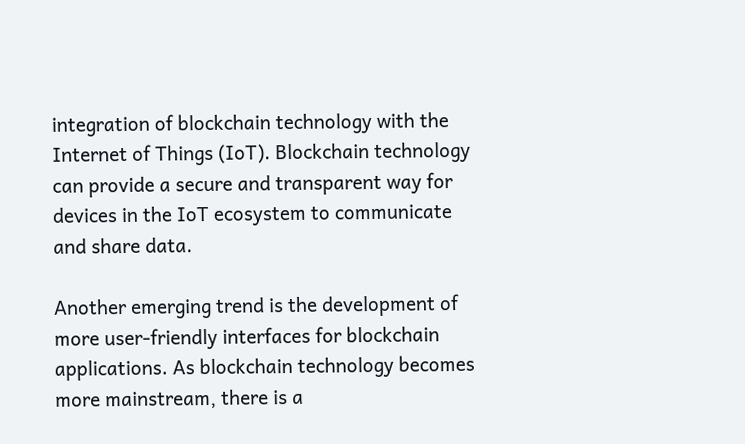integration of blockchain technology with the Internet of Things (IoT). Blockchain technology can provide a secure and transparent way for devices in the IoT ecosystem to communicate and share data.

Another emerging trend is the development of more user-friendly interfaces for blockchain applications. As blockchain technology becomes more mainstream, there is a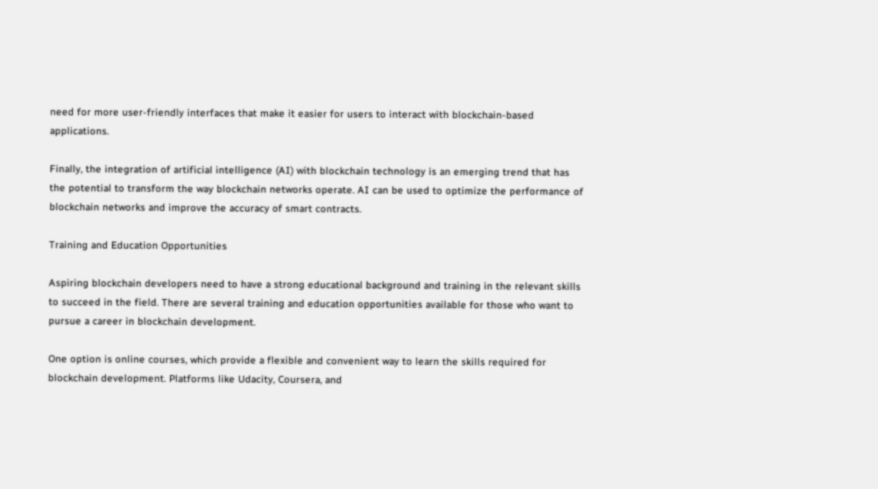need for more user-friendly interfaces that make it easier for users to interact with blockchain-based applications.

Finally, the integration of artificial intelligence (AI) with blockchain technology is an emerging trend that has the potential to transform the way blockchain networks operate. AI can be used to optimize the performance of blockchain networks and improve the accuracy of smart contracts.

Training and Education Opportunities

Aspiring blockchain developers need to have a strong educational background and training in the relevant skills to succeed in the field. There are several training and education opportunities available for those who want to pursue a career in blockchain development.

One option is online courses, which provide a flexible and convenient way to learn the skills required for blockchain development. Platforms like Udacity, Coursera, and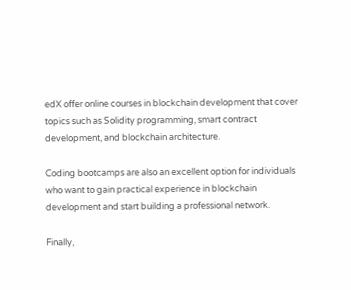edX offer online courses in blockchain development that cover topics such as Solidity programming, smart contract development, and blockchain architecture.

Coding bootcamps are also an excellent option for individuals who want to gain practical experience in blockchain development and start building a professional network.

Finally,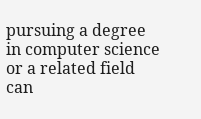pursuing a degree in computer science or a related field can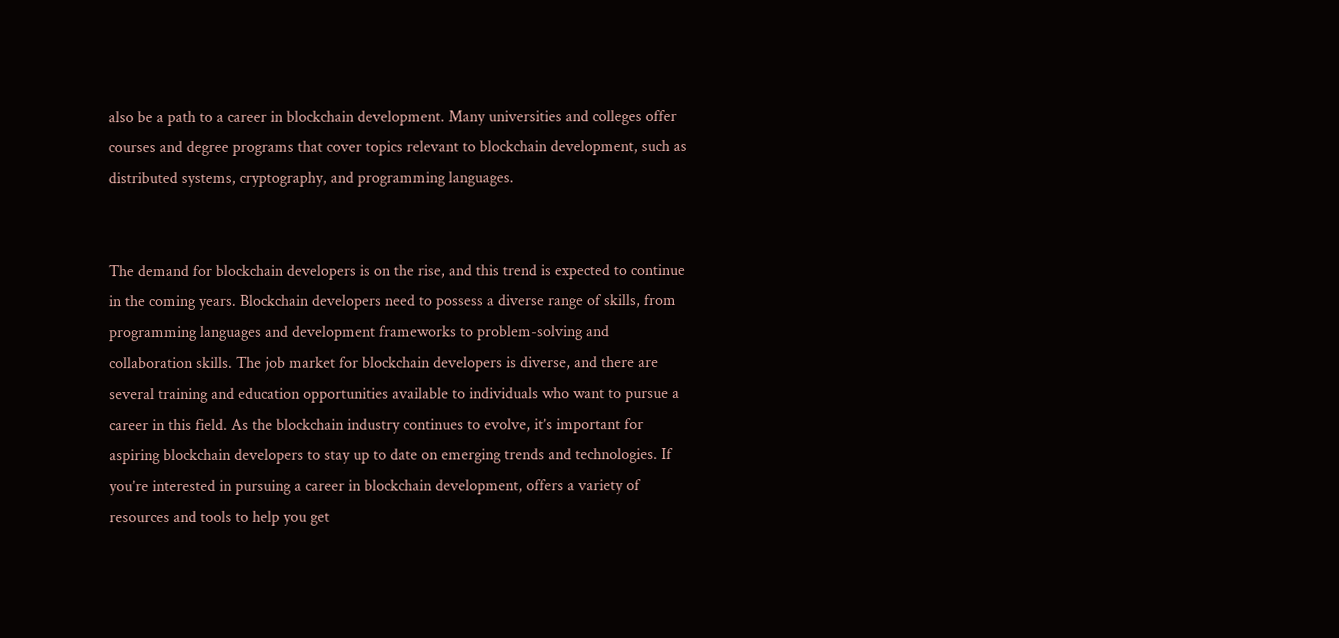also be a path to a career in blockchain development. Many universities and colleges offer courses and degree programs that cover topics relevant to blockchain development, such as distributed systems, cryptography, and programming languages.


The demand for blockchain developers is on the rise, and this trend is expected to continue in the coming years. Blockchain developers need to possess a diverse range of skills, from programming languages and development frameworks to problem-solving and collaboration skills. The job market for blockchain developers is diverse, and there are several training and education opportunities available to individuals who want to pursue a career in this field. As the blockchain industry continues to evolve, it’s important for aspiring blockchain developers to stay up to date on emerging trends and technologies. If you’re interested in pursuing a career in blockchain development, offers a variety of resources and tools to help you get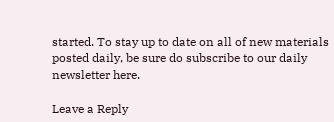started. To stay up to date on all of new materials posted daily, be sure do subscribe to our daily newsletter here.

Leave a Reply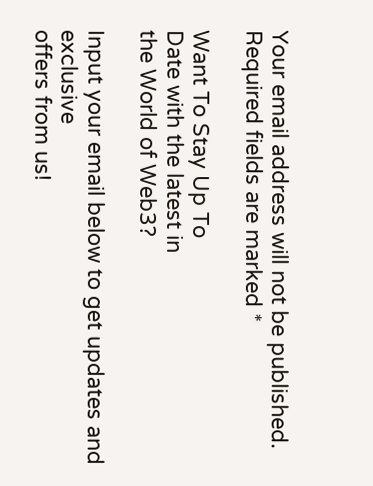Your email address will not be published. Required fields are marked *

Want To Stay Up To
Date with the latest in
the World of Web3?

Input your email below to get updates and exclusive
offers from us!